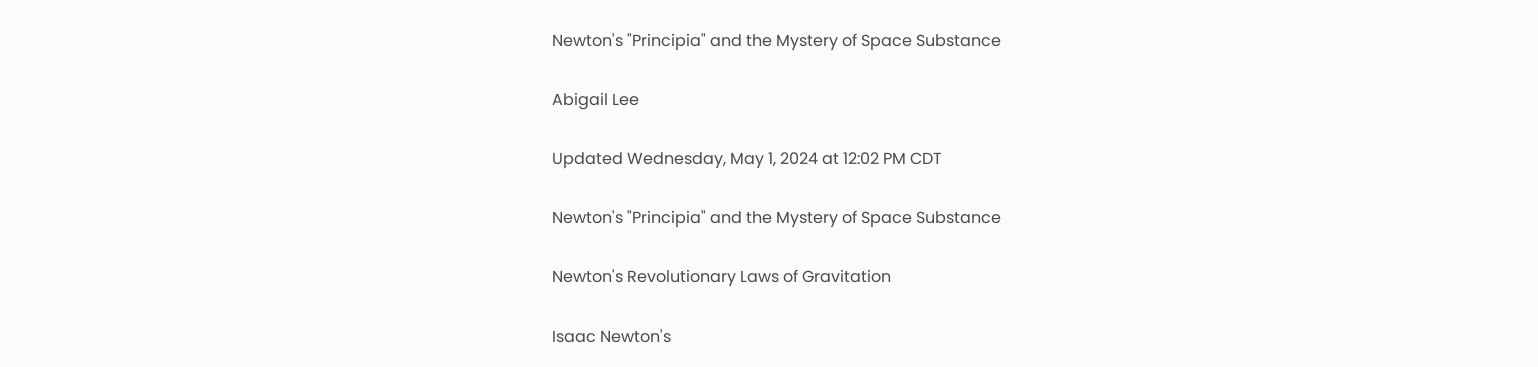Newton's "Principia" and the Mystery of Space Substance

Abigail Lee

Updated Wednesday, May 1, 2024 at 12:02 PM CDT

Newton's "Principia" and the Mystery of Space Substance

Newton's Revolutionary Laws of Gravitation

Isaac Newton's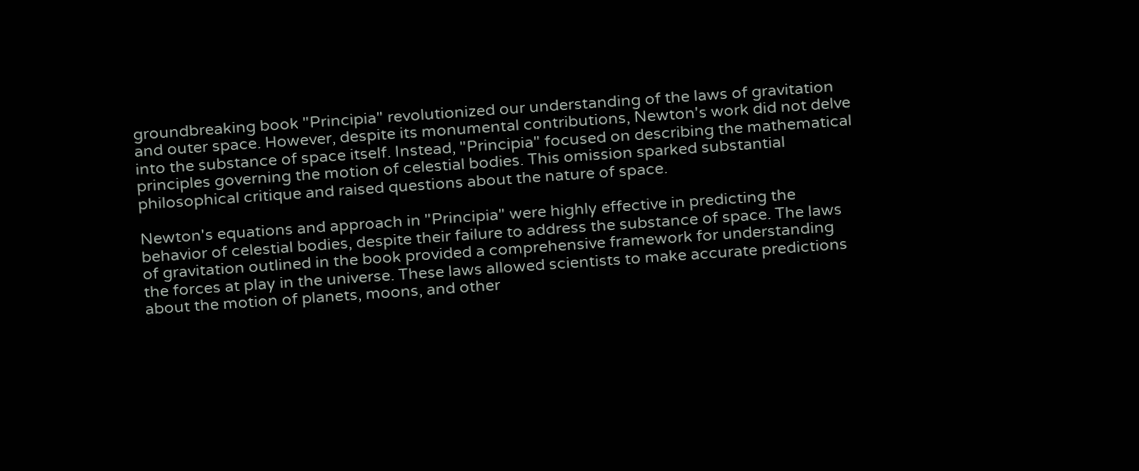groundbreaking book "Principia" revolutionized our understanding of the laws of gravitation and outer space. However, despite its monumental contributions, Newton's work did not delve into the substance of space itself. Instead, "Principia" focused on describing the mathematical principles governing the motion of celestial bodies. This omission sparked substantial philosophical critique and raised questions about the nature of space.

Newton's equations and approach in "Principia" were highly effective in predicting the behavior of celestial bodies, despite their failure to address the substance of space. The laws of gravitation outlined in the book provided a comprehensive framework for understanding the forces at play in the universe. These laws allowed scientists to make accurate predictions about the motion of planets, moons, and other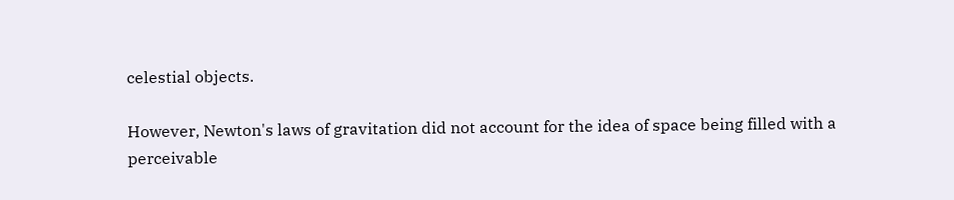celestial objects.

However, Newton's laws of gravitation did not account for the idea of space being filled with a perceivable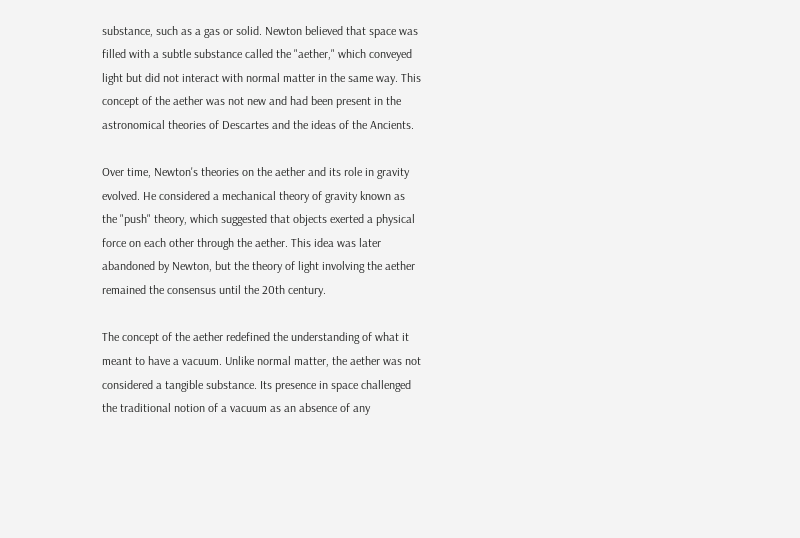substance, such as a gas or solid. Newton believed that space was filled with a subtle substance called the "aether," which conveyed light but did not interact with normal matter in the same way. This concept of the aether was not new and had been present in the astronomical theories of Descartes and the ideas of the Ancients.

Over time, Newton's theories on the aether and its role in gravity evolved. He considered a mechanical theory of gravity known as the "push" theory, which suggested that objects exerted a physical force on each other through the aether. This idea was later abandoned by Newton, but the theory of light involving the aether remained the consensus until the 20th century.

The concept of the aether redefined the understanding of what it meant to have a vacuum. Unlike normal matter, the aether was not considered a tangible substance. Its presence in space challenged the traditional notion of a vacuum as an absence of any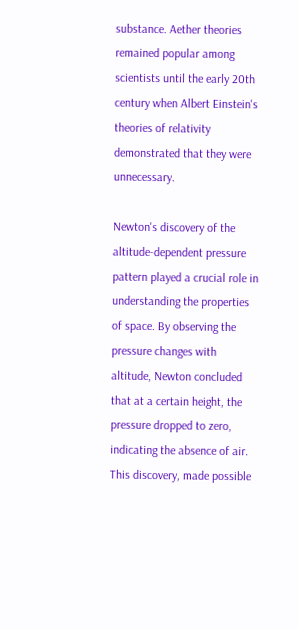substance. Aether theories remained popular among scientists until the early 20th century when Albert Einstein's theories of relativity demonstrated that they were unnecessary.

Newton's discovery of the altitude-dependent pressure pattern played a crucial role in understanding the properties of space. By observing the pressure changes with altitude, Newton concluded that at a certain height, the pressure dropped to zero, indicating the absence of air. This discovery, made possible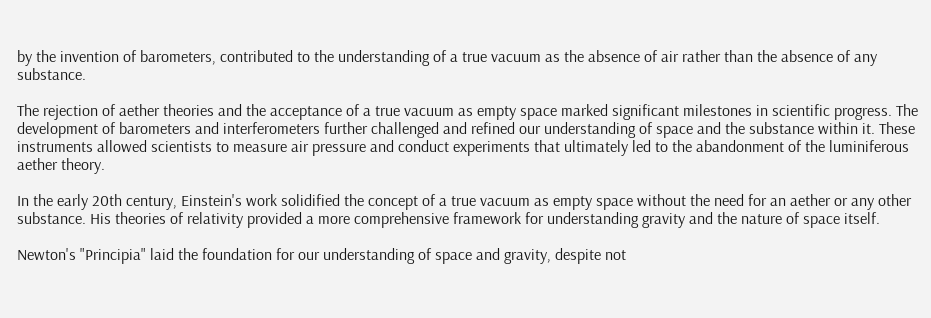by the invention of barometers, contributed to the understanding of a true vacuum as the absence of air rather than the absence of any substance.

The rejection of aether theories and the acceptance of a true vacuum as empty space marked significant milestones in scientific progress. The development of barometers and interferometers further challenged and refined our understanding of space and the substance within it. These instruments allowed scientists to measure air pressure and conduct experiments that ultimately led to the abandonment of the luminiferous aether theory.

In the early 20th century, Einstein's work solidified the concept of a true vacuum as empty space without the need for an aether or any other substance. His theories of relativity provided a more comprehensive framework for understanding gravity and the nature of space itself.

Newton's "Principia" laid the foundation for our understanding of space and gravity, despite not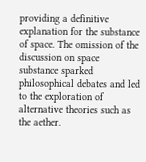providing a definitive explanation for the substance of space. The omission of the discussion on space substance sparked philosophical debates and led to the exploration of alternative theories such as the aether.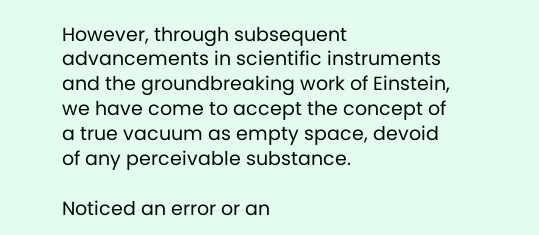However, through subsequent advancements in scientific instruments and the groundbreaking work of Einstein, we have come to accept the concept of a true vacuum as empty space, devoid of any perceivable substance.

Noticed an error or an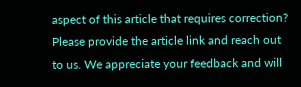aspect of this article that requires correction? Please provide the article link and reach out to us. We appreciate your feedback and will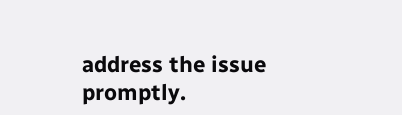address the issue promptly.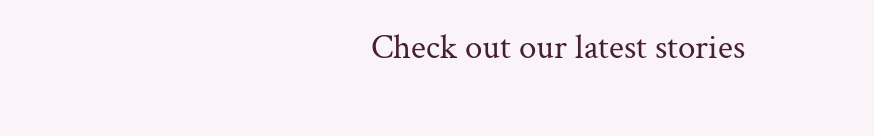Check out our latest stories